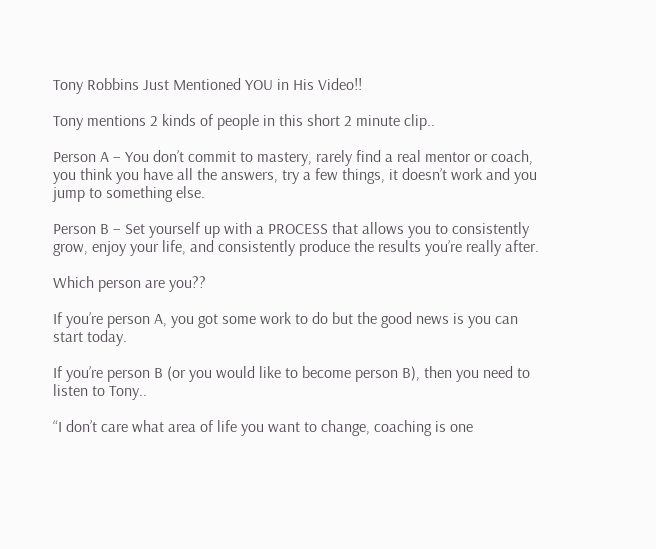Tony Robbins Just Mentioned YOU in His Video!!

Tony mentions 2 kinds of people in this short 2 minute clip..

Person A – You don’t commit to mastery, rarely find a real mentor or coach, you think you have all the answers, try a few things, it doesn’t work and you jump to something else.

Person B – Set yourself up with a PROCESS that allows you to consistently grow, enjoy your life, and consistently produce the results you’re really after.

Which person are you??

If you’re person A, you got some work to do but the good news is you can start today.

If you’re person B (or you would like to become person B), then you need to listen to Tony..

“I don’t care what area of life you want to change, coaching is one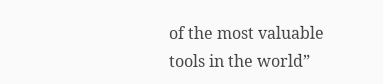of the most valuable tools in the world”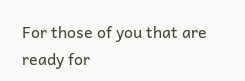For those of you that are ready for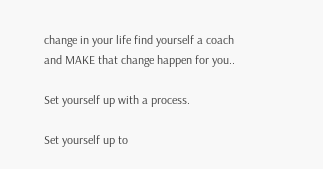change in your life find yourself a coach and MAKE that change happen for you..

Set yourself up with a process.

Set yourself up to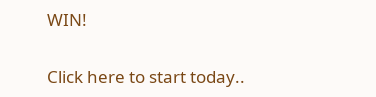WIN!

Click here to start today..